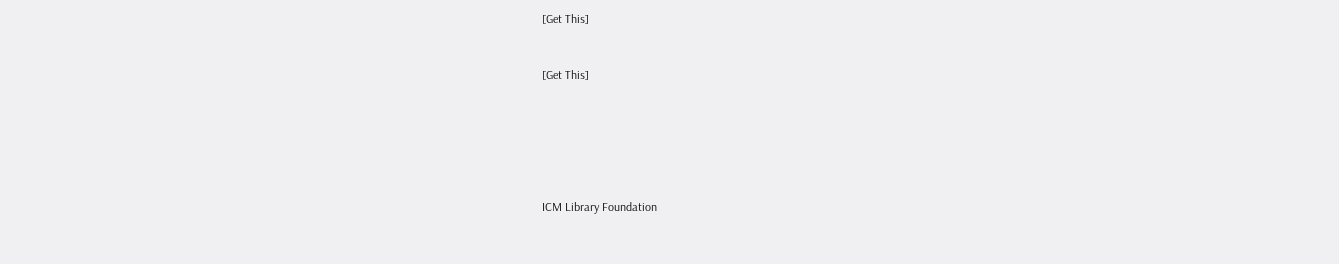[Get This]


[Get This]






ICM Library Foundation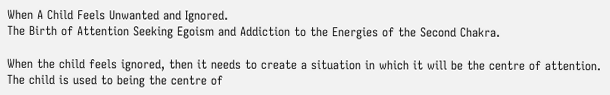When A Child Feels Unwanted and Ignored.
The Birth of Attention Seeking Egoism and Addiction to the Energies of the Second Chakra.

When the child feels ignored, then it needs to create a situation in which it will be the centre of attention. The child is used to being the centre of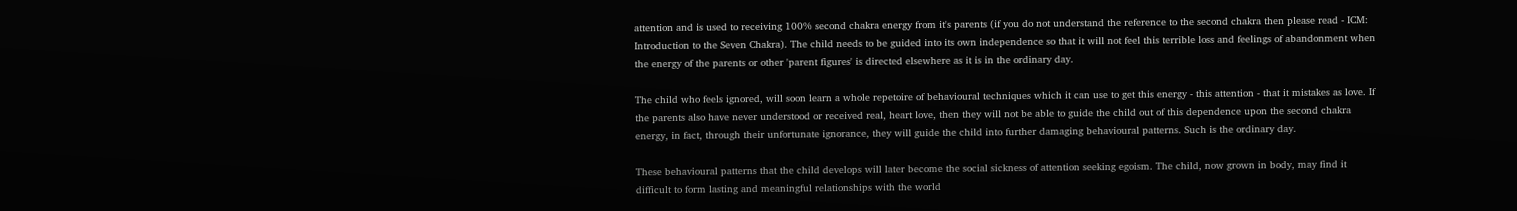attention and is used to receiving 100% second chakra energy from it's parents (if you do not understand the reference to the second chakra then please read - ICM: Introduction to the Seven Chakra). The child needs to be guided into its own independence so that it will not feel this terrible loss and feelings of abandonment when the energy of the parents or other 'parent figures' is directed elsewhere as it is in the ordinary day.

The child who feels ignored, will soon learn a whole repetoire of behavioural techniques which it can use to get this energy - this attention - that it mistakes as love. If the parents also have never understood or received real, heart love, then they will not be able to guide the child out of this dependence upon the second chakra energy, in fact, through their unfortunate ignorance, they will guide the child into further damaging behavioural patterns. Such is the ordinary day.

These behavioural patterns that the child develops will later become the social sickness of attention seeking egoism. The child, now grown in body, may find it difficult to form lasting and meaningful relationships with the world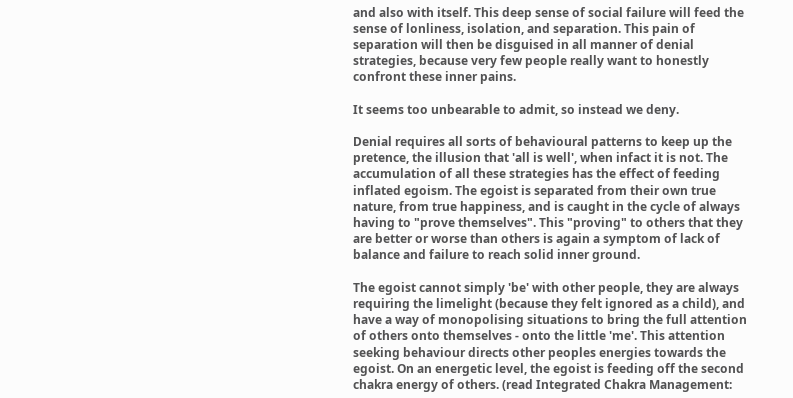and also with itself. This deep sense of social failure will feed the sense of lonliness, isolation, and separation. This pain of separation will then be disguised in all manner of denial strategies, because very few people really want to honestly confront these inner pains.

It seems too unbearable to admit, so instead we deny.

Denial requires all sorts of behavioural patterns to keep up the pretence, the illusion that 'all is well', when infact it is not. The accumulation of all these strategies has the effect of feeding inflated egoism. The egoist is separated from their own true nature, from true happiness, and is caught in the cycle of always having to "prove themselves". This "proving" to others that they are better or worse than others is again a symptom of lack of balance and failure to reach solid inner ground.

The egoist cannot simply 'be' with other people, they are always requiring the limelight (because they felt ignored as a child), and have a way of monopolising situations to bring the full attention of others onto themselves - onto the little 'me'. This attention seeking behaviour directs other peoples energies towards the egoist. On an energetic level, the egoist is feeding off the second chakra energy of others. (read Integrated Chakra Management: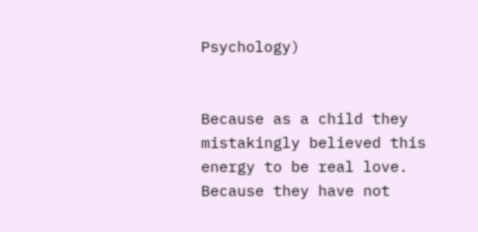Psychology)


Because as a child they mistakingly believed this energy to be real love. Because they have not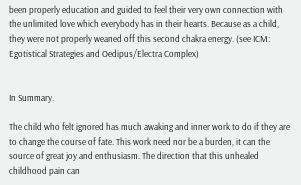been properly education and guided to feel their very own connection with the unlimited love which everybody has in their hearts. Because as a child, they were not properly weaned off this second chakra energy. (see ICM: Egotistical Strategies and Oedipus/Electra Complex)


In Summary.

The child who felt ignored has much awaking and inner work to do if they are to change the course of fate. This work need nor be a burden, it can the source of great joy and enthusiasm. The direction that this unhealed childhood pain can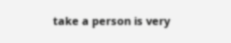take a person is very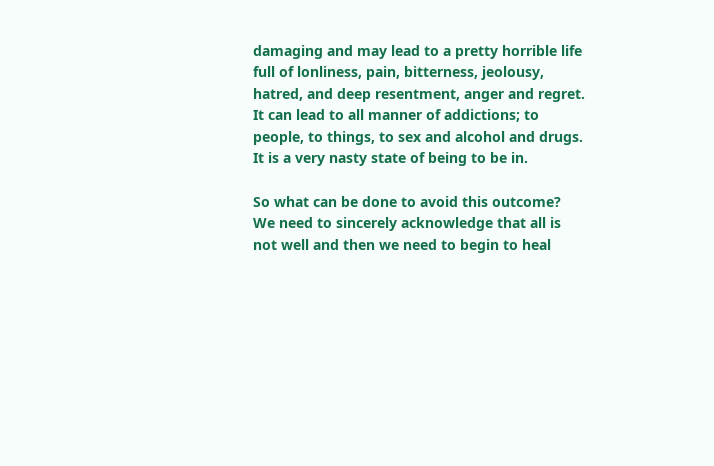damaging and may lead to a pretty horrible life full of lonliness, pain, bitterness, jeolousy, hatred, and deep resentment, anger and regret. It can lead to all manner of addictions; to people, to things, to sex and alcohol and drugs. It is a very nasty state of being to be in.

So what can be done to avoid this outcome? We need to sincerely acknowledge that all is not well and then we need to begin to heal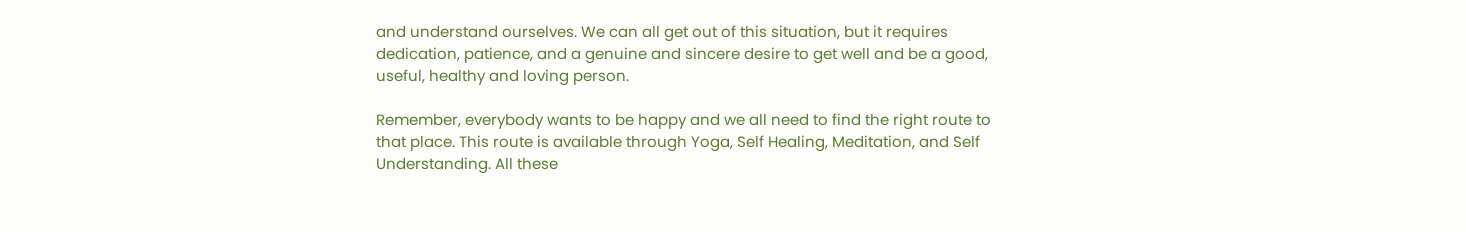and understand ourselves. We can all get out of this situation, but it requires dedication, patience, and a genuine and sincere desire to get well and be a good, useful, healthy and loving person.

Remember, everybody wants to be happy and we all need to find the right route to that place. This route is available through Yoga, Self Healing, Meditation, and Self Understanding. All these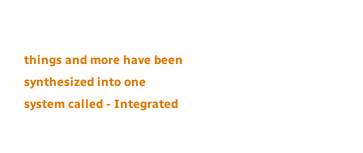things and more have been synthesized into one system called - Integrated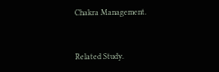Chakra Management.


Related Study.